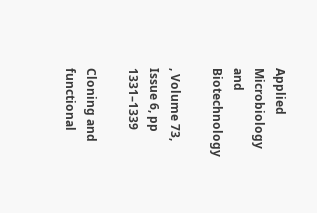Applied Microbiology and Biotechnology

, Volume 73, Issue 6, pp 1331–1339

Cloning and functional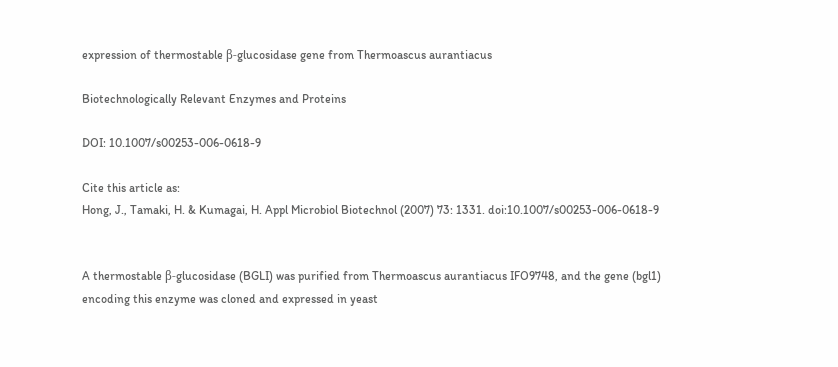expression of thermostable β-glucosidase gene from Thermoascus aurantiacus

Biotechnologically Relevant Enzymes and Proteins

DOI: 10.1007/s00253-006-0618-9

Cite this article as:
Hong, J., Tamaki, H. & Kumagai, H. Appl Microbiol Biotechnol (2007) 73: 1331. doi:10.1007/s00253-006-0618-9


A thermostable β-glucosidase (BGLI) was purified from Thermoascus aurantiacus IFO9748, and the gene (bgl1) encoding this enzyme was cloned and expressed in yeast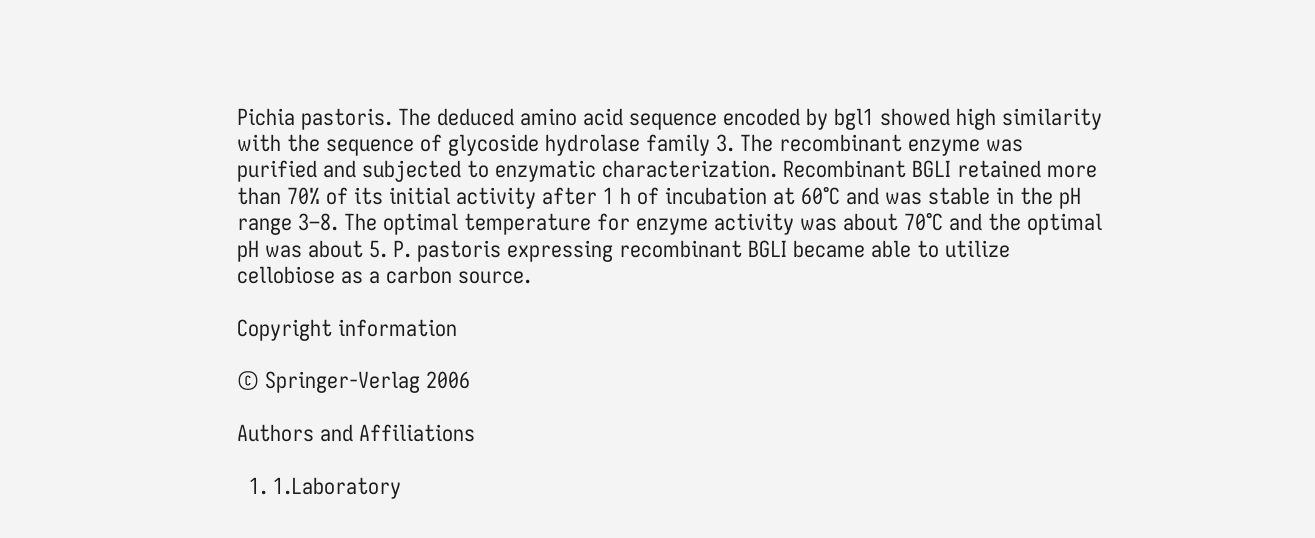Pichia pastoris. The deduced amino acid sequence encoded by bgl1 showed high similarity with the sequence of glycoside hydrolase family 3. The recombinant enzyme was purified and subjected to enzymatic characterization. Recombinant BGLI retained more than 70% of its initial activity after 1 h of incubation at 60°C and was stable in the pH range 3–8. The optimal temperature for enzyme activity was about 70°C and the optimal pH was about 5. P. pastoris expressing recombinant BGLI became able to utilize cellobiose as a carbon source.

Copyright information

© Springer-Verlag 2006

Authors and Affiliations

  1. 1.Laboratory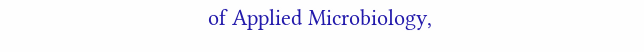of Applied Microbiology,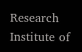Research Institute of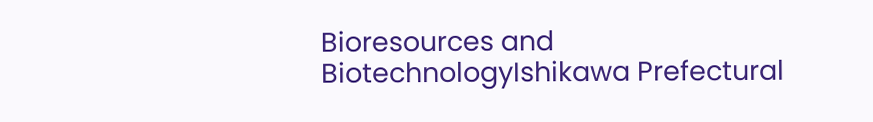Bioresources and BiotechnologyIshikawa Prefectural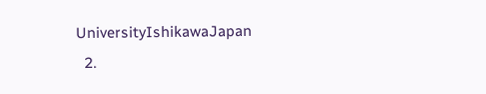UniversityIshikawaJapan
  2.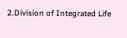2.Division of Integrated Life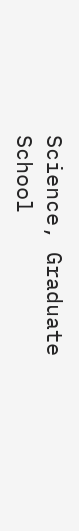Science, Graduate School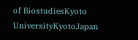of BiostudiesKyoto UniversityKyotoJapan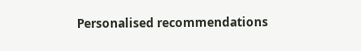Personalised recommendations